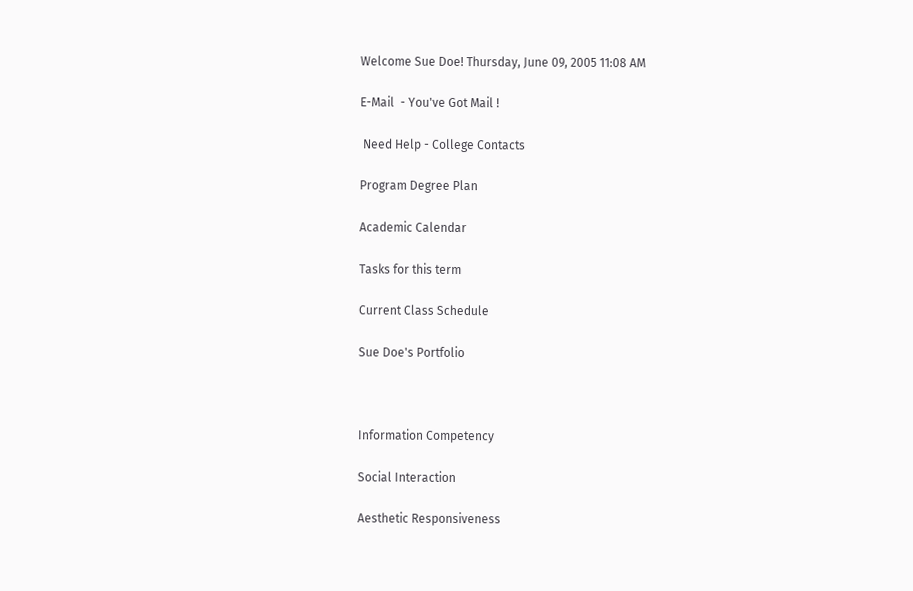Welcome Sue Doe! Thursday, June 09, 2005 11:08 AM

E-Mail  - You've Got Mail !

 Need Help - College Contacts

Program Degree Plan

Academic Calendar

Tasks for this term

Current Class Schedule

Sue Doe's Portfolio



Information Competency

Social Interaction

Aesthetic Responsiveness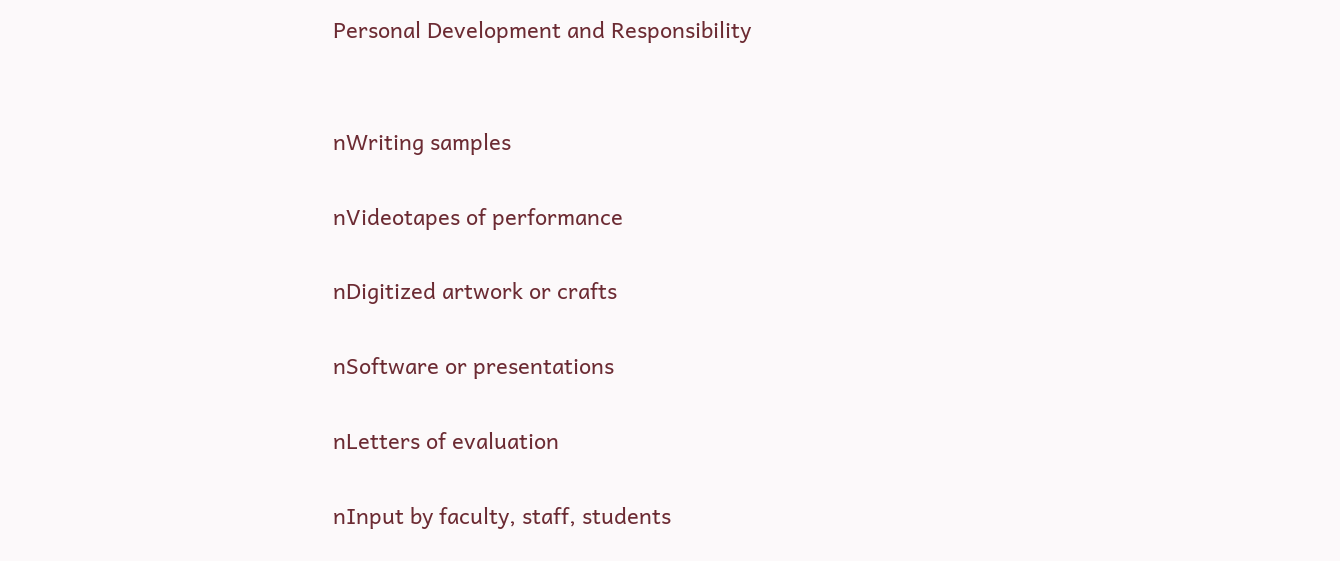Personal Development and Responsibility


nWriting samples

nVideotapes of performance

nDigitized artwork or crafts

nSoftware or presentations

nLetters of evaluation

nInput by faculty, staff, students